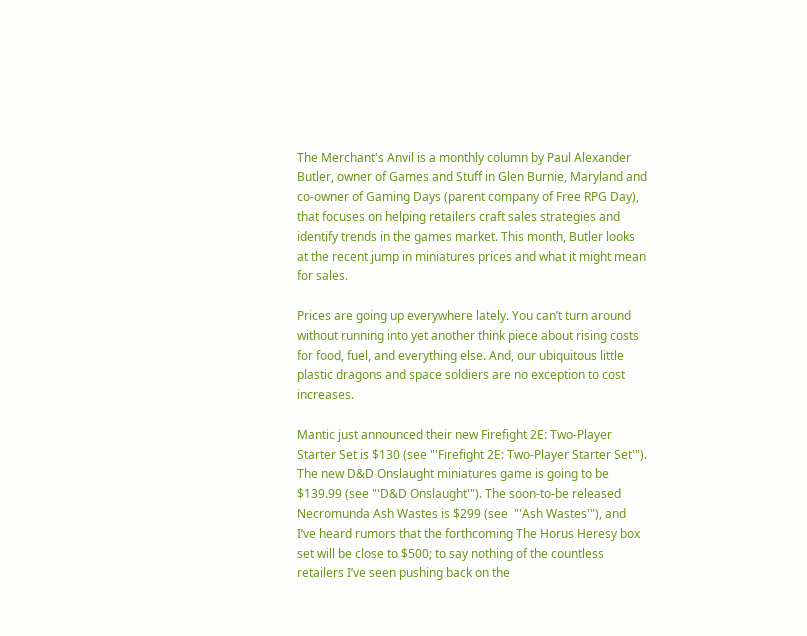The Merchant's Anvil is a monthly column by Paul Alexander Butler, owner of Games and Stuff in Glen Burnie, Maryland and co-owner of Gaming Days (parent company of Free RPG Day), that focuses on helping retailers craft sales strategies and identify trends in the games market. This month, Butler looks at the recent jump in miniatures prices and what it might mean for sales.

Prices are going up everywhere lately. You can’t turn around without running into yet another think piece about rising costs for food, fuel, and everything else. And, our ubiquitous little plastic dragons and space soldiers are no exception to cost increases.

Mantic just announced their new Firefight 2E: Two-Player Starter Set is $130 (see "'Firefight 2E: Two-Player Starter Set'"). The new D&D Onslaught miniatures game is going to be $139.99 (see "'D&D Onslaught'"). The soon-to-be released Necromunda Ash Wastes is $299 (see  "'Ash Wastes'"), and I’ve heard rumors that the forthcoming The Horus Heresy box set will be close to $500; to say nothing of the countless retailers I’ve seen pushing back on the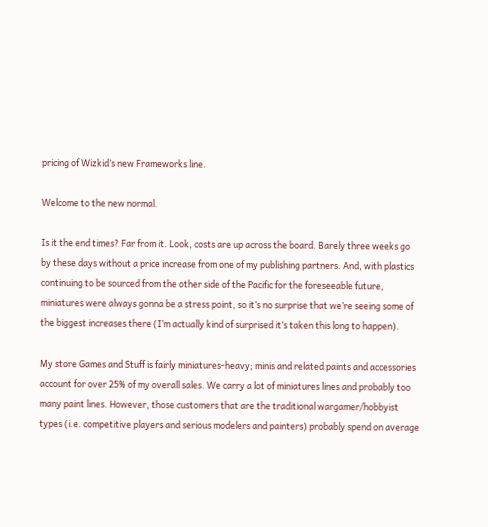pricing of Wizkid’s new Frameworks line.

Welcome to the new normal.

Is it the end times? Far from it. Look, costs are up across the board. Barely three weeks go by these days without a price increase from one of my publishing partners. And, with plastics continuing to be sourced from the other side of the Pacific for the foreseeable future, miniatures were always gonna be a stress point, so it’s no surprise that we’re seeing some of the biggest increases there (I’m actually kind of surprised it’s taken this long to happen).

My store Games and Stuff is fairly miniatures-heavy; minis and related paints and accessories account for over 25% of my overall sales. We carry a lot of miniatures lines and probably too many paint lines. However, those customers that are the traditional wargamer/hobbyist types (i.e. competitive players and serious modelers and painters) probably spend on average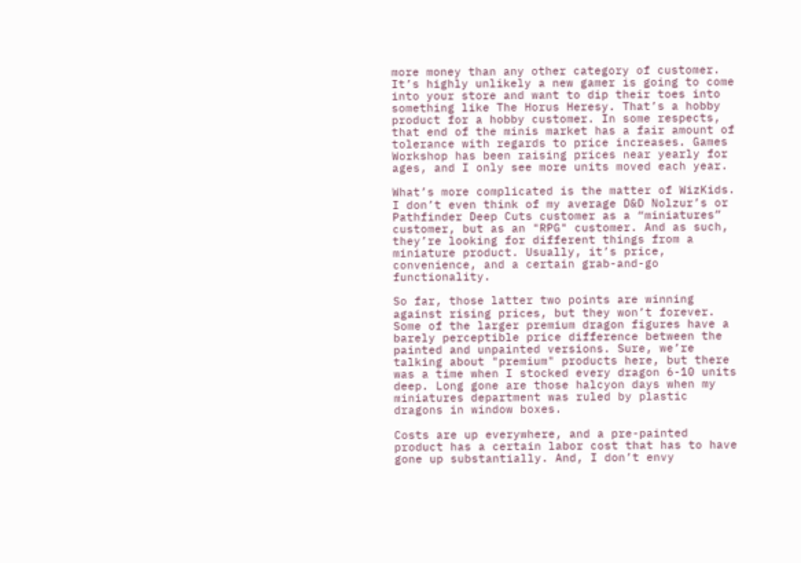more money than any other category of customer. It’s highly unlikely a new gamer is going to come into your store and want to dip their toes into something like The Horus Heresy. That’s a hobby product for a hobby customer. In some respects, that end of the minis market has a fair amount of tolerance with regards to price increases. Games Workshop has been raising prices near yearly for ages, and I only see more units moved each year.

What’s more complicated is the matter of WizKids. I don’t even think of my average D&D Nolzur’s or Pathfinder Deep Cuts customer as a “miniatures” customer, but as an "RPG" customer. And as such, they’re looking for different things from a miniature product. Usually, it’s price, convenience, and a certain grab-and-go functionality.

So far, those latter two points are winning against rising prices, but they won’t forever. Some of the larger premium dragon figures have a barely perceptible price difference between the painted and unpainted versions. Sure, we’re talking about "premium" products here, but there was a time when I stocked every dragon 6-10 units deep. Long gone are those halcyon days when my miniatures department was ruled by plastic dragons in window boxes.

Costs are up everywhere, and a pre-painted product has a certain labor cost that has to have gone up substantially. And, I don’t envy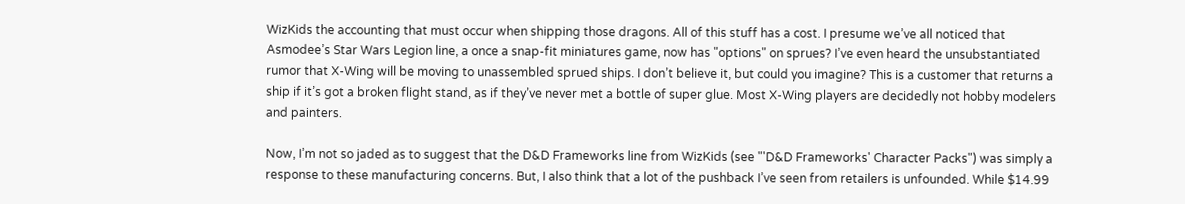WizKids the accounting that must occur when shipping those dragons. All of this stuff has a cost. I presume we’ve all noticed that Asmodee’s Star Wars Legion line, a once a snap-fit miniatures game, now has "options" on sprues? I’ve even heard the unsubstantiated rumor that X-Wing will be moving to unassembled sprued ships. I don’t believe it, but could you imagine? This is a customer that returns a ship if it’s got a broken flight stand, as if they’ve never met a bottle of super glue. Most X-Wing players are decidedly not hobby modelers and painters.

Now, I’m not so jaded as to suggest that the D&D Frameworks line from WizKids (see "'D&D Frameworks' Character Packs") was simply a response to these manufacturing concerns. But, I also think that a lot of the pushback I’ve seen from retailers is unfounded. While $14.99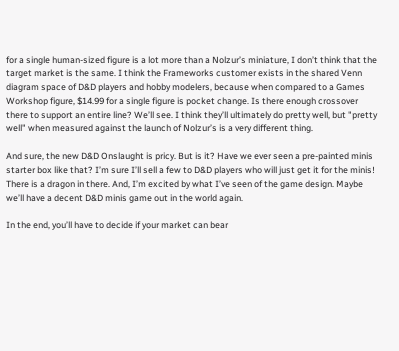for a single human-sized figure is a lot more than a Nolzur’s miniature, I don’t think that the target market is the same. I think the Frameworks customer exists in the shared Venn diagram space of D&D players and hobby modelers, because when compared to a Games Workshop figure, $14.99 for a single figure is pocket change. Is there enough crossover there to support an entire line? We’ll see. I think they’ll ultimately do pretty well, but "pretty well" when measured against the launch of Nolzur’s is a very different thing.

And sure, the new D&D Onslaught is pricy. But is it? Have we ever seen a pre-painted minis starter box like that? I’m sure I’ll sell a few to D&D players who will just get it for the minis! There is a dragon in there. And, I’m excited by what I’ve seen of the game design. Maybe we’ll have a decent D&D minis game out in the world again.

In the end, you’ll have to decide if your market can bear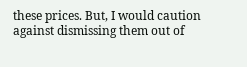these prices. But, I would caution against dismissing them out of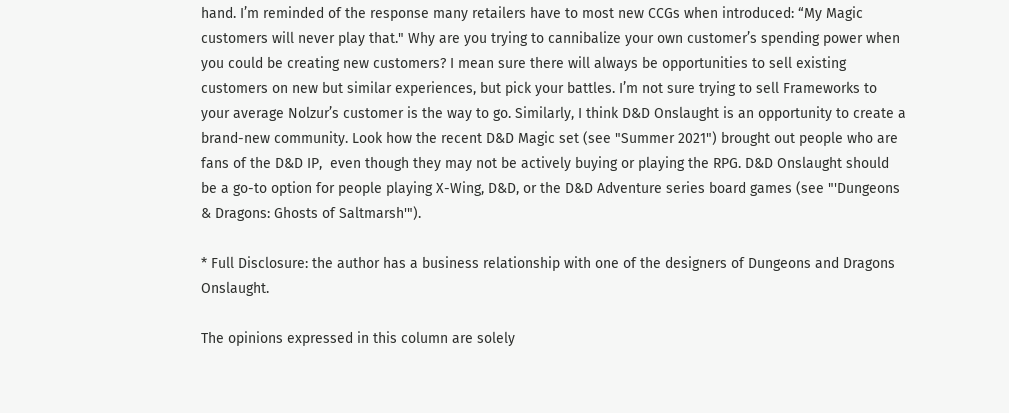hand. I’m reminded of the response many retailers have to most new CCGs when introduced: “My Magic customers will never play that." Why are you trying to cannibalize your own customer’s spending power when you could be creating new customers? I mean sure there will always be opportunities to sell existing customers on new but similar experiences, but pick your battles. I’m not sure trying to sell Frameworks to your average Nolzur’s customer is the way to go. Similarly, I think D&D Onslaught is an opportunity to create a brand-new community. Look how the recent D&D Magic set (see "Summer 2021") brought out people who are fans of the D&D IP,  even though they may not be actively buying or playing the RPG. D&D Onslaught should be a go-to option for people playing X-Wing, D&D, or the D&D Adventure series board games (see "'Dungeons & Dragons: Ghosts of Saltmarsh'").

* Full Disclosure: the author has a business relationship with one of the designers of Dungeons and Dragons Onslaught.

The opinions expressed in this column are solely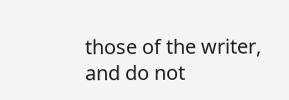those of the writer, and do not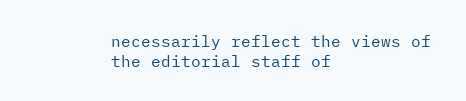necessarily reflect the views of the editorial staff of